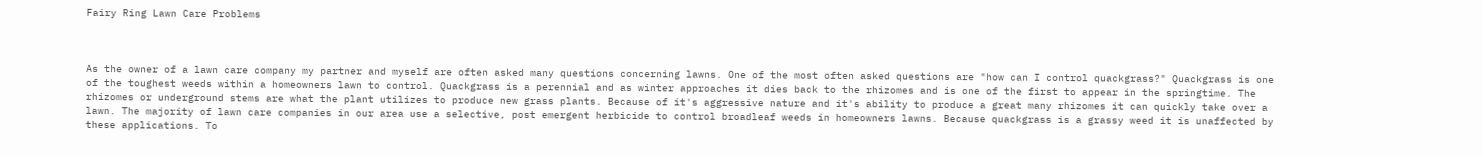Fairy Ring Lawn Care Problems



As the owner of a lawn care company my partner and myself are often asked many questions concerning lawns. One of the most often asked questions are "how can I control quackgrass?" Quackgrass is one of the toughest weeds within a homeowners lawn to control. Quackgrass is a perennial and as winter approaches it dies back to the rhizomes and is one of the first to appear in the springtime. The rhizomes or underground stems are what the plant utilizes to produce new grass plants. Because of it's aggressive nature and it's ability to produce a great many rhizomes it can quickly take over a lawn. The majority of lawn care companies in our area use a selective, post emergent herbicide to control broadleaf weeds in homeowners lawns. Because quackgrass is a grassy weed it is unaffected by these applications. To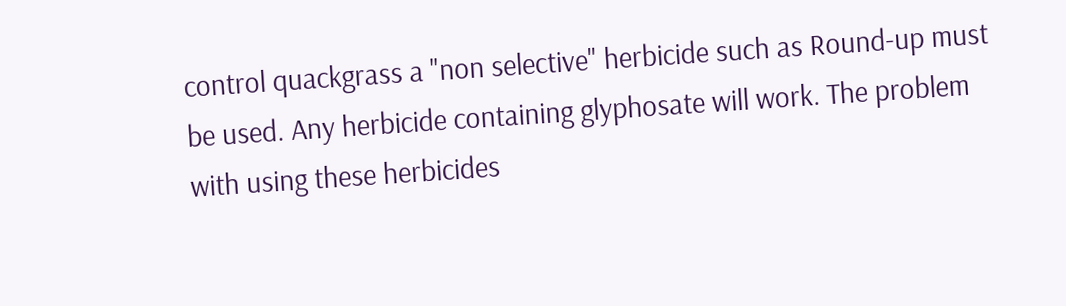control quackgrass a "non selective" herbicide such as Round-up must be used. Any herbicide containing glyphosate will work. The problem with using these herbicides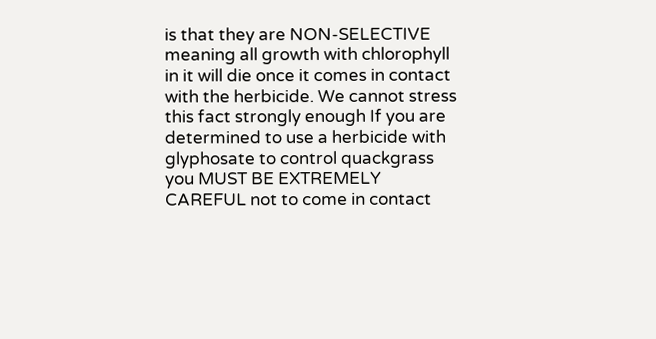is that they are NON-SELECTIVE meaning all growth with chlorophyll in it will die once it comes in contact with the herbicide. We cannot stress this fact strongly enough If you are determined to use a herbicide with glyphosate to control quackgrass you MUST BE EXTREMELY CAREFUL not to come in contact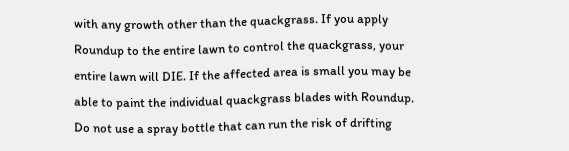with any growth other than the quackgrass. If you apply Roundup to the entire lawn to control the quackgrass, your entire lawn will DIE. If the affected area is small you may be able to paint the individual quackgrass blades with Roundup. Do not use a spray bottle that can run the risk of drifting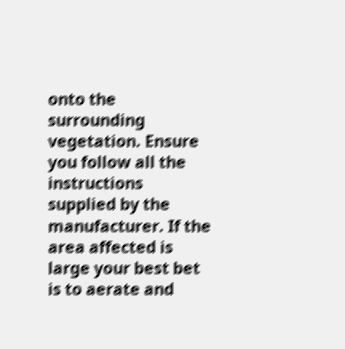onto the surrounding vegetation. Ensure you follow all the instructions supplied by the manufacturer. If the area affected is large your best bet is to aerate and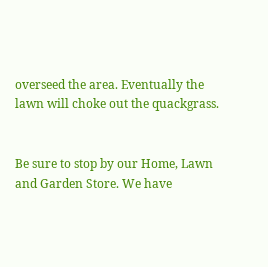overseed the area. Eventually the lawn will choke out the quackgrass.


Be sure to stop by our Home, Lawn and Garden Store. We have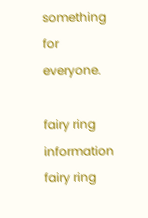something for everyone.

fairy ring information  fairy ring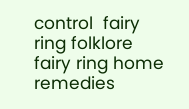control  fairy ring folklore  fairy ring home remedies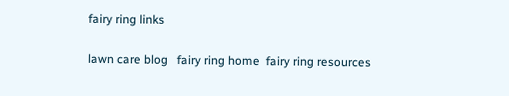fairy ring links

lawn care blog   fairy ring home  fairy ring resources